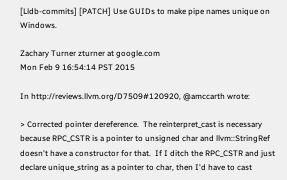[Lldb-commits] [PATCH] Use GUIDs to make pipe names unique on Windows.

Zachary Turner zturner at google.com
Mon Feb 9 16:54:14 PST 2015

In http://reviews.llvm.org/D7509#120920, @amccarth wrote:

> Corrected pointer dereference.  The reinterpret_cast is necessary because RPC_CSTR is a pointer to unsigned char and llvm::StringRef doesn't have a constructor for that.  If I ditch the RPC_CSTR and just declare unique_string as a pointer to char, then I'd have to cast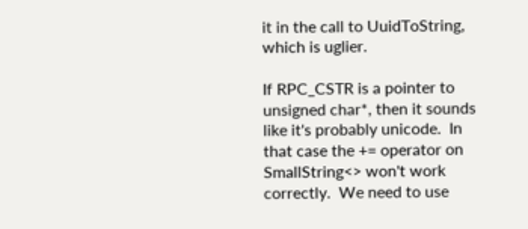it in the call to UuidToString, which is uglier.

If RPC_CSTR is a pointer to unsigned char*, then it sounds like it's probably unicode.  In that case the += operator on SmallString<> won't work correctly.  We need to use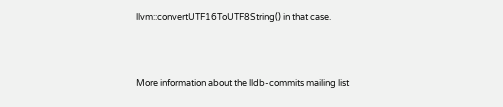llvm::convertUTF16ToUTF8String() in that case.



More information about the lldb-commits mailing list